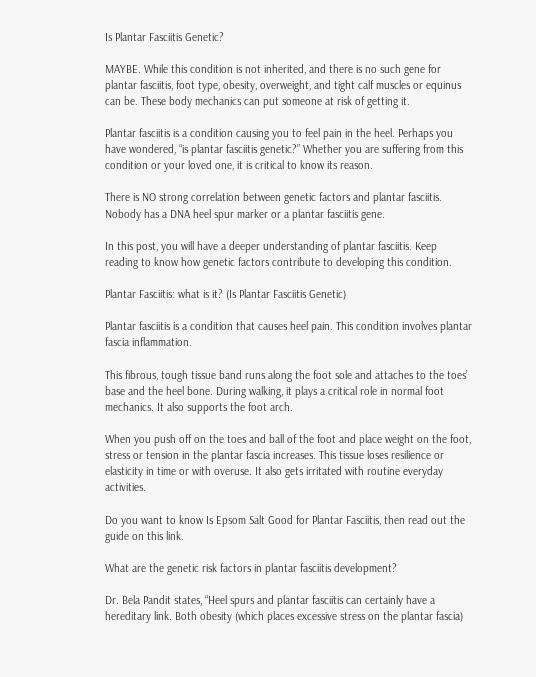Is Plantar Fasciitis Genetic?

MAYBE. While this condition is not inherited, and there is no such gene for plantar fasciitis, foot type, obesity, overweight, and tight calf muscles or equinus can be. These body mechanics can put someone at risk of getting it.

Plantar fasciitis is a condition causing you to feel pain in the heel. Perhaps you have wondered, “is plantar fasciitis genetic?” Whether you are suffering from this condition or your loved one, it is critical to know its reason.

There is NO strong correlation between genetic factors and plantar fasciitis. Nobody has a DNA heel spur marker or a plantar fasciitis gene.

In this post, you will have a deeper understanding of plantar fasciitis. Keep reading to know how genetic factors contribute to developing this condition.

Plantar Fasciitis: what is it? (Is Plantar Fasciitis Genetic)

Plantar fasciitis is a condition that causes heel pain. This condition involves plantar fascia inflammation.

This fibrous, tough tissue band runs along the foot sole and attaches to the toes’ base and the heel bone. During walking, it plays a critical role in normal foot mechanics. It also supports the foot arch.

When you push off on the toes and ball of the foot and place weight on the foot, stress or tension in the plantar fascia increases. This tissue loses resilience or elasticity in time or with overuse. It also gets irritated with routine everyday activities.

Do you want to know Is Epsom Salt Good for Plantar Fasciitis, then read out the guide on this link.

What are the genetic risk factors in plantar fasciitis development?

Dr. Bela Pandit states, “Heel spurs and plantar fasciitis can certainly have a hereditary link. Both obesity (which places excessive stress on the plantar fascia)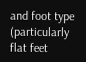and foot type (particularly flat feet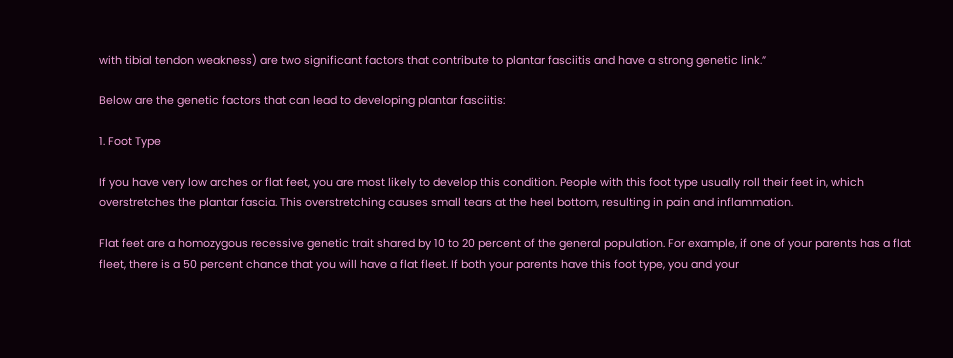with tibial tendon weakness) are two significant factors that contribute to plantar fasciitis and have a strong genetic link.”

Below are the genetic factors that can lead to developing plantar fasciitis:

1. Foot Type

If you have very low arches or flat feet, you are most likely to develop this condition. People with this foot type usually roll their feet in, which overstretches the plantar fascia. This overstretching causes small tears at the heel bottom, resulting in pain and inflammation.

Flat feet are a homozygous recessive genetic trait shared by 10 to 20 percent of the general population. For example, if one of your parents has a flat fleet, there is a 50 percent chance that you will have a flat fleet. If both your parents have this foot type, you and your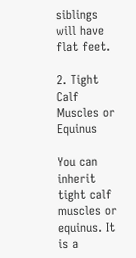siblings will have flat feet.

2. Tight Calf Muscles or Equinus

You can inherit tight calf muscles or equinus. It is a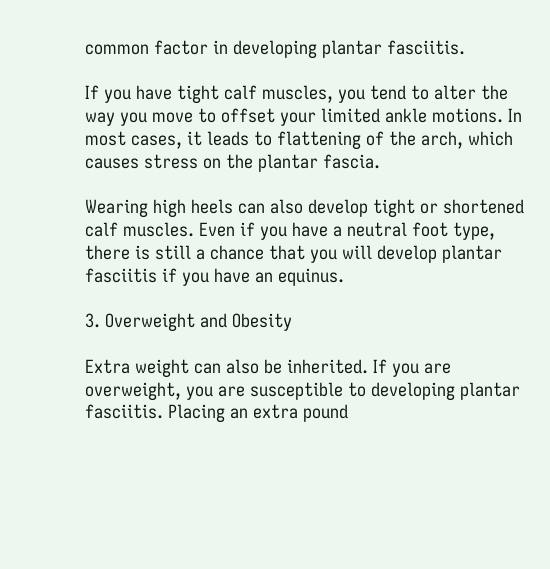common factor in developing plantar fasciitis.

If you have tight calf muscles, you tend to alter the way you move to offset your limited ankle motions. In most cases, it leads to flattening of the arch, which causes stress on the plantar fascia.

Wearing high heels can also develop tight or shortened calf muscles. Even if you have a neutral foot type, there is still a chance that you will develop plantar fasciitis if you have an equinus.

3. Overweight and Obesity

Extra weight can also be inherited. If you are overweight, you are susceptible to developing plantar fasciitis. Placing an extra pound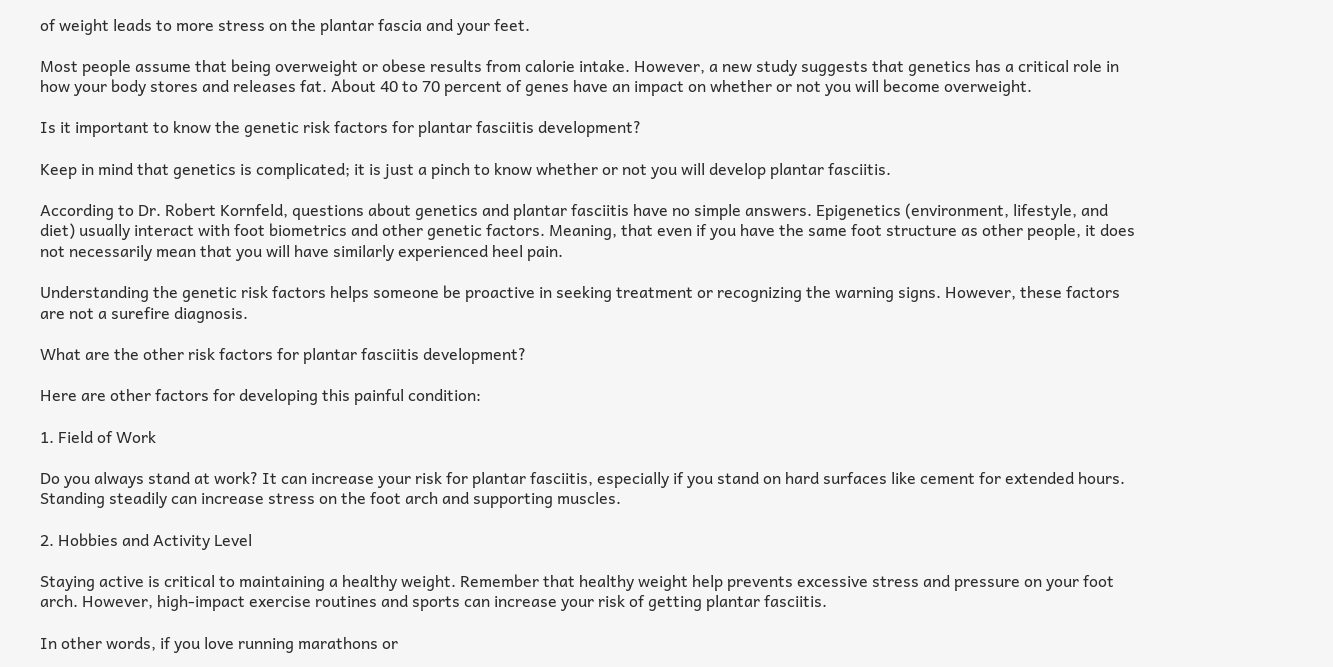of weight leads to more stress on the plantar fascia and your feet.

Most people assume that being overweight or obese results from calorie intake. However, a new study suggests that genetics has a critical role in how your body stores and releases fat. About 40 to 70 percent of genes have an impact on whether or not you will become overweight.

Is it important to know the genetic risk factors for plantar fasciitis development?

Keep in mind that genetics is complicated; it is just a pinch to know whether or not you will develop plantar fasciitis.

According to Dr. Robert Kornfeld, questions about genetics and plantar fasciitis have no simple answers. Epigenetics (environment, lifestyle, and diet) usually interact with foot biometrics and other genetic factors. Meaning, that even if you have the same foot structure as other people, it does not necessarily mean that you will have similarly experienced heel pain.

Understanding the genetic risk factors helps someone be proactive in seeking treatment or recognizing the warning signs. However, these factors are not a surefire diagnosis.

What are the other risk factors for plantar fasciitis development?

Here are other factors for developing this painful condition:

1. Field of Work

Do you always stand at work? It can increase your risk for plantar fasciitis, especially if you stand on hard surfaces like cement for extended hours. Standing steadily can increase stress on the foot arch and supporting muscles.

2. Hobbies and Activity Level

Staying active is critical to maintaining a healthy weight. Remember that healthy weight help prevents excessive stress and pressure on your foot arch. However, high-impact exercise routines and sports can increase your risk of getting plantar fasciitis.

In other words, if you love running marathons or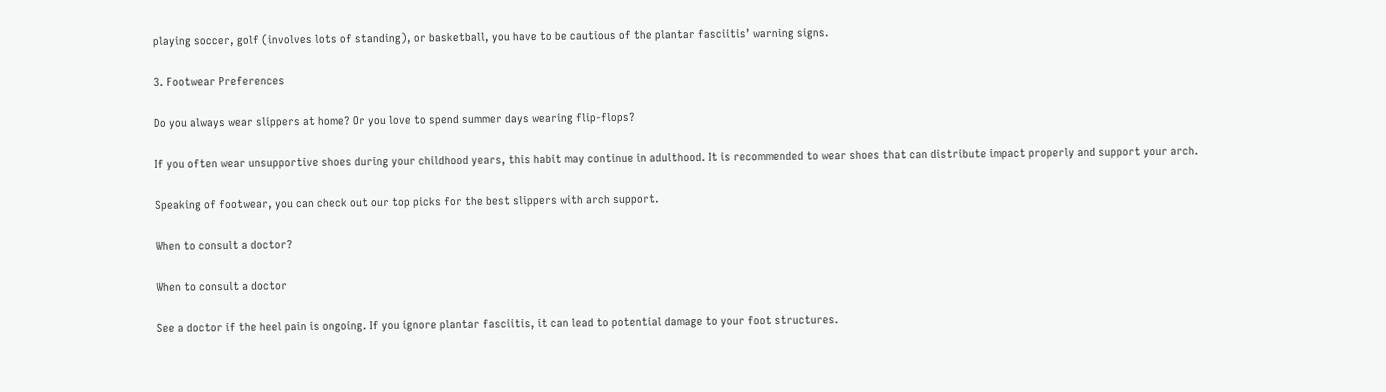playing soccer, golf (involves lots of standing), or basketball, you have to be cautious of the plantar fasciitis’ warning signs.

3. Footwear Preferences

Do you always wear slippers at home? Or you love to spend summer days wearing flip-flops?

If you often wear unsupportive shoes during your childhood years, this habit may continue in adulthood. It is recommended to wear shoes that can distribute impact properly and support your arch.

Speaking of footwear, you can check out our top picks for the best slippers with arch support.

When to consult a doctor?

When to consult a doctor

See a doctor if the heel pain is ongoing. If you ignore plantar fasciitis, it can lead to potential damage to your foot structures.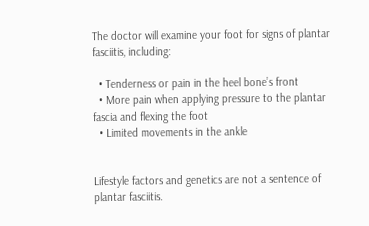The doctor will examine your foot for signs of plantar fasciitis, including:

  • Tenderness or pain in the heel bone’s front
  • More pain when applying pressure to the plantar fascia and flexing the foot
  • Limited movements in the ankle


Lifestyle factors and genetics are not a sentence of plantar fasciitis.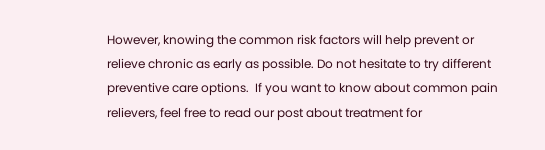However, knowing the common risk factors will help prevent or relieve chronic as early as possible. Do not hesitate to try different preventive care options.  If you want to know about common pain relievers, feel free to read our post about treatment for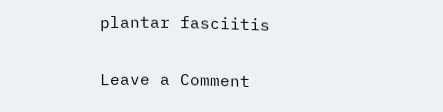plantar fasciitis

Leave a Comment